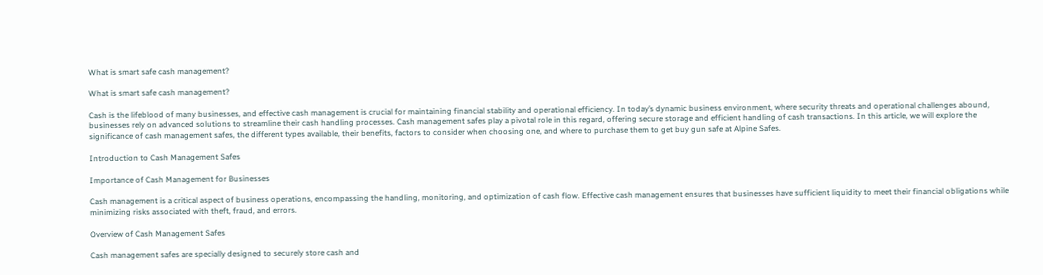What is smart safe cash management?

What is smart safe cash management?

Cash is the lifeblood of many businesses, and effective cash management is crucial for maintaining financial stability and operational efficiency. In today’s dynamic business environment, where security threats and operational challenges abound, businesses rely on advanced solutions to streamline their cash handling processes. Cash management safes play a pivotal role in this regard, offering secure storage and efficient handling of cash transactions. In this article, we will explore the significance of cash management safes, the different types available, their benefits, factors to consider when choosing one, and where to purchase them to get buy gun safe at Alpine Safes.

Introduction to Cash Management Safes

Importance of Cash Management for Businesses

Cash management is a critical aspect of business operations, encompassing the handling, monitoring, and optimization of cash flow. Effective cash management ensures that businesses have sufficient liquidity to meet their financial obligations while minimizing risks associated with theft, fraud, and errors.

Overview of Cash Management Safes

Cash management safes are specially designed to securely store cash and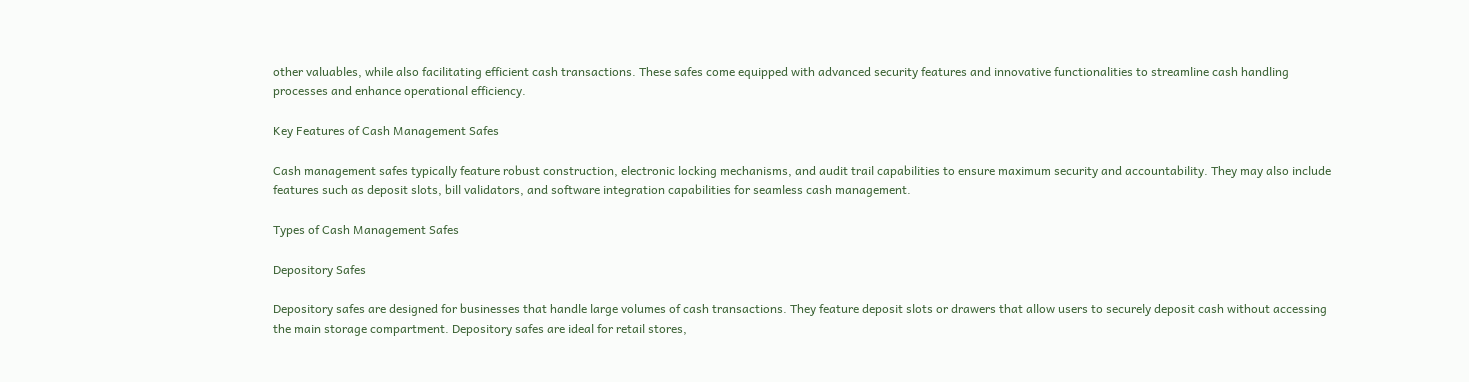other valuables, while also facilitating efficient cash transactions. These safes come equipped with advanced security features and innovative functionalities to streamline cash handling processes and enhance operational efficiency.

Key Features of Cash Management Safes

Cash management safes typically feature robust construction, electronic locking mechanisms, and audit trail capabilities to ensure maximum security and accountability. They may also include features such as deposit slots, bill validators, and software integration capabilities for seamless cash management.

Types of Cash Management Safes

Depository Safes

Depository safes are designed for businesses that handle large volumes of cash transactions. They feature deposit slots or drawers that allow users to securely deposit cash without accessing the main storage compartment. Depository safes are ideal for retail stores,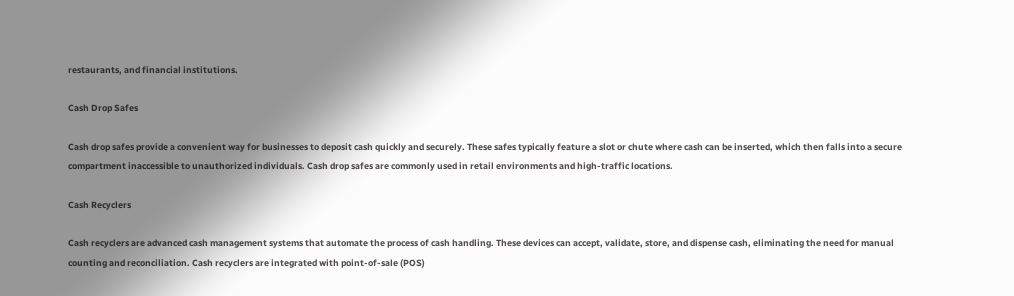restaurants, and financial institutions.

Cash Drop Safes

Cash drop safes provide a convenient way for businesses to deposit cash quickly and securely. These safes typically feature a slot or chute where cash can be inserted, which then falls into a secure compartment inaccessible to unauthorized individuals. Cash drop safes are commonly used in retail environments and high-traffic locations.

Cash Recyclers

Cash recyclers are advanced cash management systems that automate the process of cash handling. These devices can accept, validate, store, and dispense cash, eliminating the need for manual counting and reconciliation. Cash recyclers are integrated with point-of-sale (POS)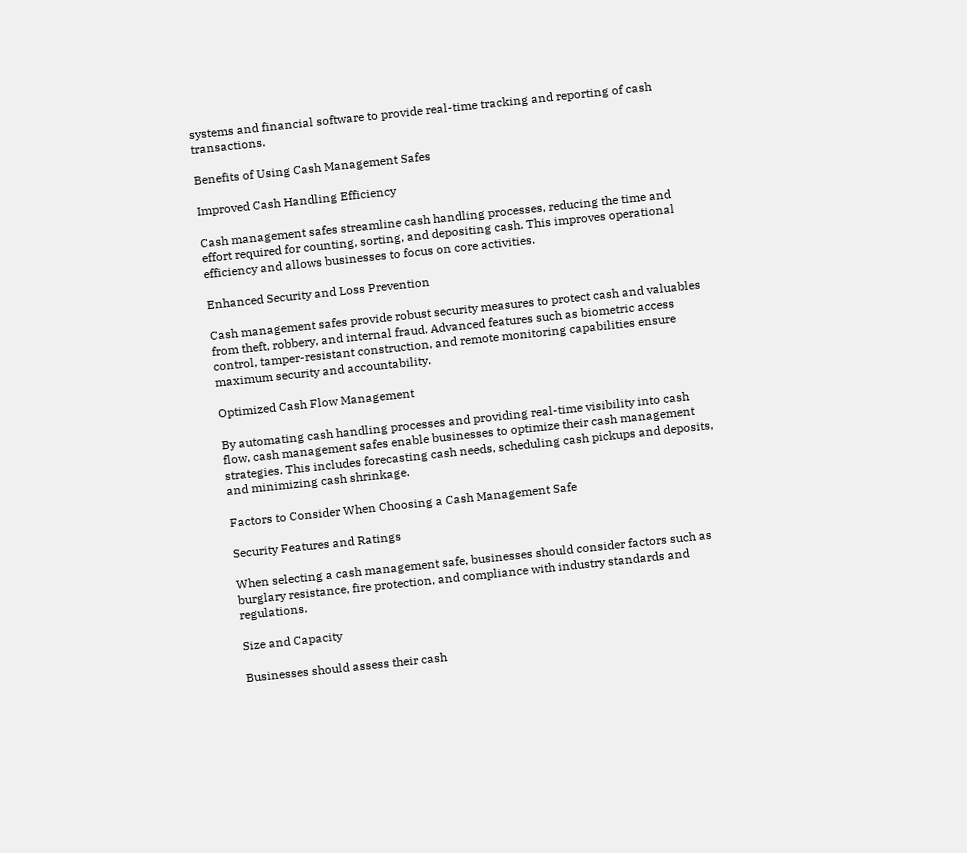systems and financial software to provide real-time tracking and reporting of cash transactions.

Benefits of Using Cash Management Safes

Improved Cash Handling Efficiency

Cash management safes streamline cash handling processes, reducing the time and effort required for counting, sorting, and depositing cash. This improves operational efficiency and allows businesses to focus on core activities.

Enhanced Security and Loss Prevention

Cash management safes provide robust security measures to protect cash and valuables from theft, robbery, and internal fraud. Advanced features such as biometric access control, tamper-resistant construction, and remote monitoring capabilities ensure maximum security and accountability.

Optimized Cash Flow Management

By automating cash handling processes and providing real-time visibility into cash flow, cash management safes enable businesses to optimize their cash management strategies. This includes forecasting cash needs, scheduling cash pickups and deposits, and minimizing cash shrinkage.

Factors to Consider When Choosing a Cash Management Safe

Security Features and Ratings

When selecting a cash management safe, businesses should consider factors such as burglary resistance, fire protection, and compliance with industry standards and regulations.

Size and Capacity

Businesses should assess their cash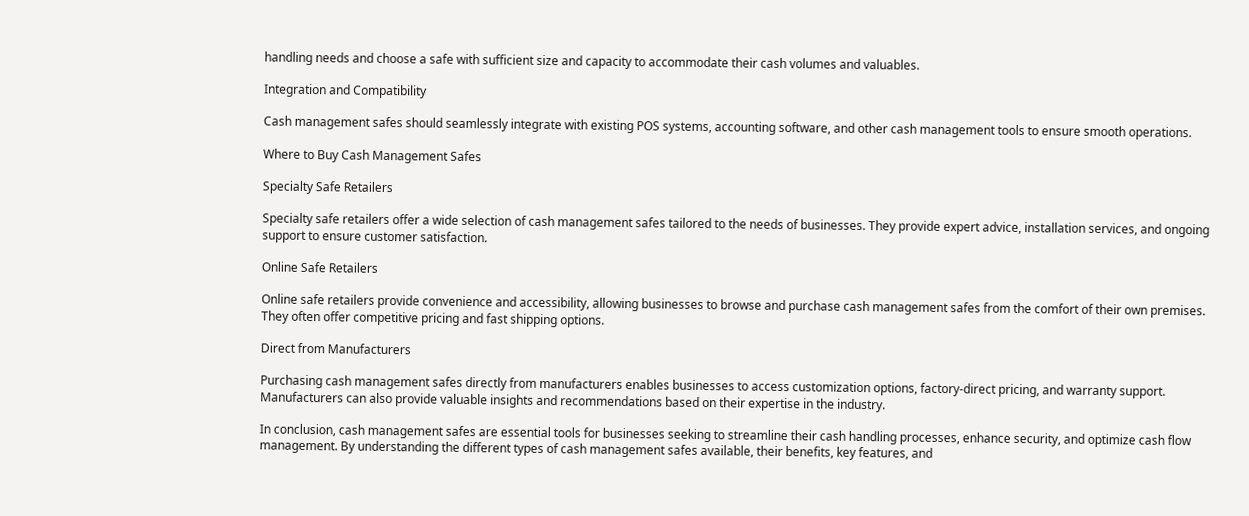handling needs and choose a safe with sufficient size and capacity to accommodate their cash volumes and valuables.

Integration and Compatibility

Cash management safes should seamlessly integrate with existing POS systems, accounting software, and other cash management tools to ensure smooth operations.

Where to Buy Cash Management Safes

Specialty Safe Retailers

Specialty safe retailers offer a wide selection of cash management safes tailored to the needs of businesses. They provide expert advice, installation services, and ongoing support to ensure customer satisfaction.

Online Safe Retailers

Online safe retailers provide convenience and accessibility, allowing businesses to browse and purchase cash management safes from the comfort of their own premises. They often offer competitive pricing and fast shipping options.

Direct from Manufacturers

Purchasing cash management safes directly from manufacturers enables businesses to access customization options, factory-direct pricing, and warranty support. Manufacturers can also provide valuable insights and recommendations based on their expertise in the industry.

In conclusion, cash management safes are essential tools for businesses seeking to streamline their cash handling processes, enhance security, and optimize cash flow management. By understanding the different types of cash management safes available, their benefits, key features, and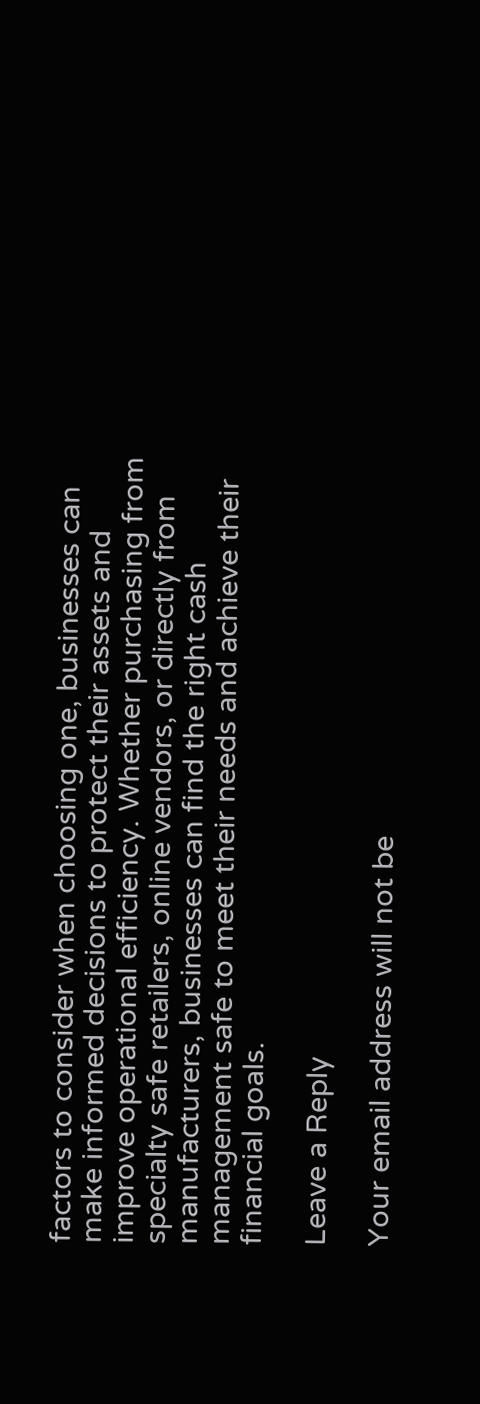factors to consider when choosing one, businesses can make informed decisions to protect their assets and improve operational efficiency. Whether purchasing from specialty safe retailers, online vendors, or directly from manufacturers, businesses can find the right cash management safe to meet their needs and achieve their financial goals.

Leave a Reply

Your email address will not be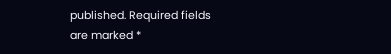published. Required fields are marked *